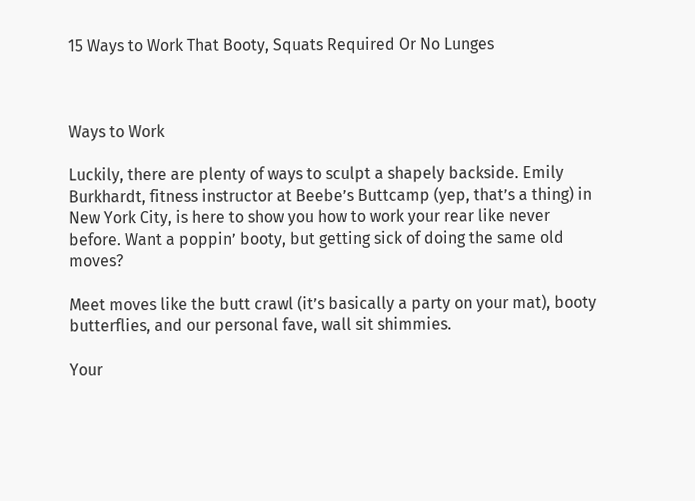15 Ways to Work That Booty, Squats Required Or No Lunges



Ways to Work

Luckily, there are plenty of ways to sculpt a shapely backside. Emily Burkhardt, fitness instructor at Beebe’s Buttcamp (yep, that’s a thing) in New York City, is here to show you how to work your rear like never before. Want a poppin’ booty, but getting sick of doing the same old moves?

Meet moves like the butt crawl (it’s basically a party on your mat), booty butterflies, and our personal fave, wall sit shimmies.

Your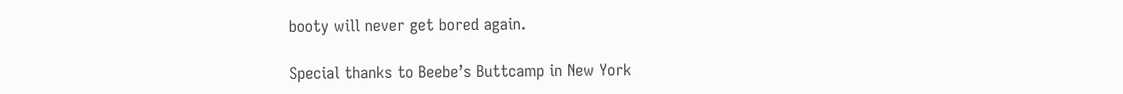booty will never get bored again.

Special thanks to Beebe’s Buttcamp in New York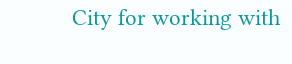City for working with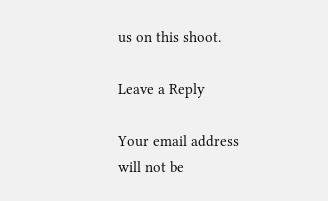us on this shoot.

Leave a Reply

Your email address will not be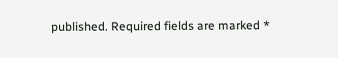published. Required fields are marked *